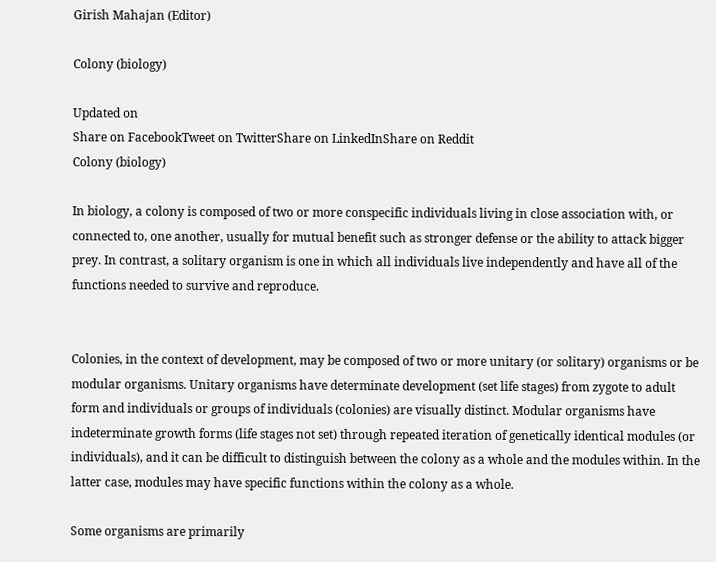Girish Mahajan (Editor)

Colony (biology)

Updated on
Share on FacebookTweet on TwitterShare on LinkedInShare on Reddit
Colony (biology)

In biology, a colony is composed of two or more conspecific individuals living in close association with, or connected to, one another, usually for mutual benefit such as stronger defense or the ability to attack bigger prey. In contrast, a solitary organism is one in which all individuals live independently and have all of the functions needed to survive and reproduce.


Colonies, in the context of development, may be composed of two or more unitary (or solitary) organisms or be modular organisms. Unitary organisms have determinate development (set life stages) from zygote to adult form and individuals or groups of individuals (colonies) are visually distinct. Modular organisms have indeterminate growth forms (life stages not set) through repeated iteration of genetically identical modules (or individuals), and it can be difficult to distinguish between the colony as a whole and the modules within. In the latter case, modules may have specific functions within the colony as a whole.

Some organisms are primarily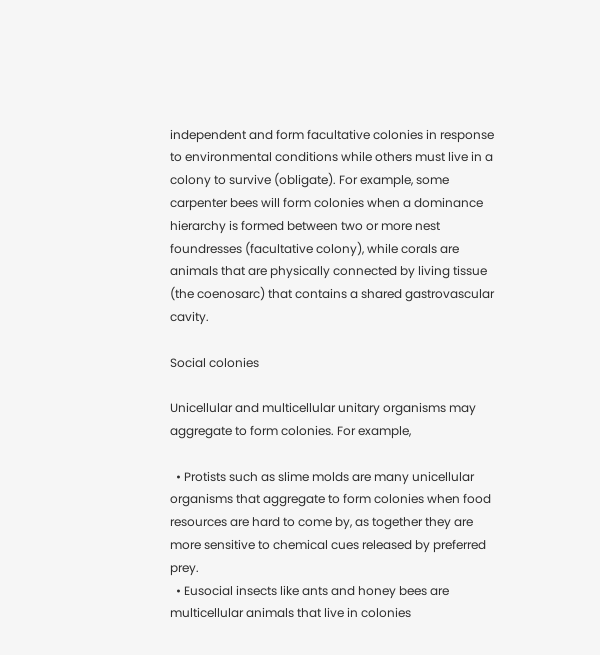independent and form facultative colonies in response to environmental conditions while others must live in a colony to survive (obligate). For example, some carpenter bees will form colonies when a dominance hierarchy is formed between two or more nest foundresses (facultative colony), while corals are animals that are physically connected by living tissue (the coenosarc) that contains a shared gastrovascular cavity.

Social colonies

Unicellular and multicellular unitary organisms may aggregate to form colonies. For example,

  • Protists such as slime molds are many unicellular organisms that aggregate to form colonies when food resources are hard to come by, as together they are more sensitive to chemical cues released by preferred prey.
  • Eusocial insects like ants and honey bees are multicellular animals that live in colonies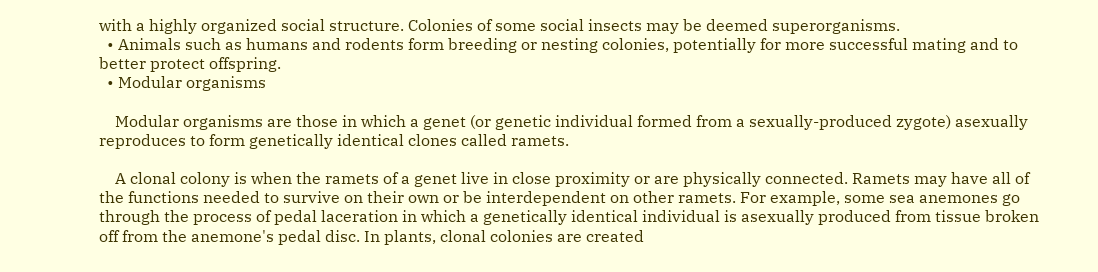with a highly organized social structure. Colonies of some social insects may be deemed superorganisms.
  • Animals such as humans and rodents form breeding or nesting colonies, potentially for more successful mating and to better protect offspring.
  • Modular organisms

    Modular organisms are those in which a genet (or genetic individual formed from a sexually-produced zygote) asexually reproduces to form genetically identical clones called ramets.

    A clonal colony is when the ramets of a genet live in close proximity or are physically connected. Ramets may have all of the functions needed to survive on their own or be interdependent on other ramets. For example, some sea anemones go through the process of pedal laceration in which a genetically identical individual is asexually produced from tissue broken off from the anemone's pedal disc. In plants, clonal colonies are created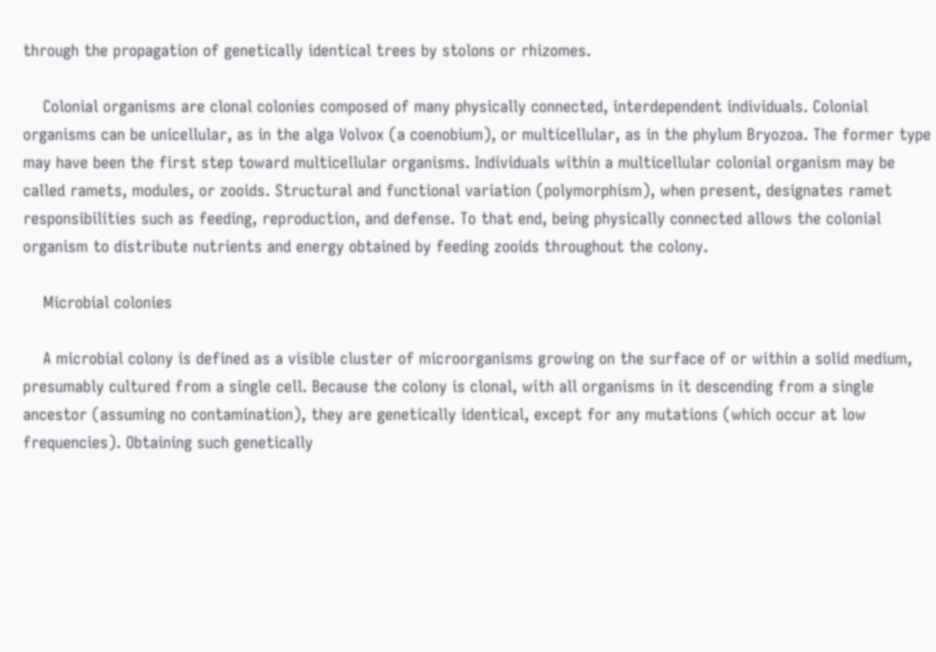through the propagation of genetically identical trees by stolons or rhizomes.

    Colonial organisms are clonal colonies composed of many physically connected, interdependent individuals. Colonial organisms can be unicellular, as in the alga Volvox (a coenobium), or multicellular, as in the phylum Bryozoa. The former type may have been the first step toward multicellular organisms. Individuals within a multicellular colonial organism may be called ramets, modules, or zooids. Structural and functional variation (polymorphism), when present, designates ramet responsibilities such as feeding, reproduction, and defense. To that end, being physically connected allows the colonial organism to distribute nutrients and energy obtained by feeding zooids throughout the colony.

    Microbial colonies

    A microbial colony is defined as a visible cluster of microorganisms growing on the surface of or within a solid medium, presumably cultured from a single cell. Because the colony is clonal, with all organisms in it descending from a single ancestor (assuming no contamination), they are genetically identical, except for any mutations (which occur at low frequencies). Obtaining such genetically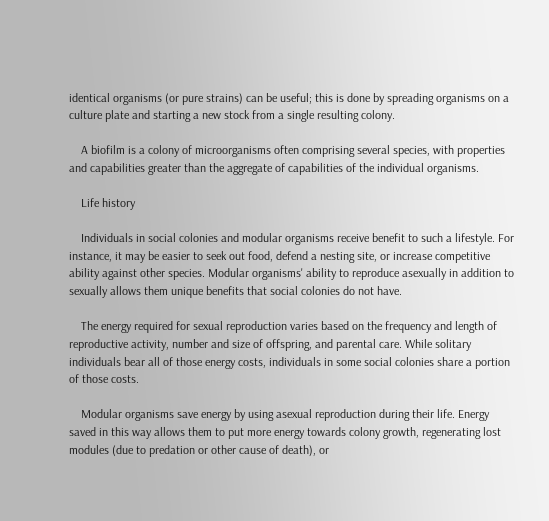identical organisms (or pure strains) can be useful; this is done by spreading organisms on a culture plate and starting a new stock from a single resulting colony.

    A biofilm is a colony of microorganisms often comprising several species, with properties and capabilities greater than the aggregate of capabilities of the individual organisms.

    Life history

    Individuals in social colonies and modular organisms receive benefit to such a lifestyle. For instance, it may be easier to seek out food, defend a nesting site, or increase competitive ability against other species. Modular organisms' ability to reproduce asexually in addition to sexually allows them unique benefits that social colonies do not have.

    The energy required for sexual reproduction varies based on the frequency and length of reproductive activity, number and size of offspring, and parental care. While solitary individuals bear all of those energy costs, individuals in some social colonies share a portion of those costs.

    Modular organisms save energy by using asexual reproduction during their life. Energy saved in this way allows them to put more energy towards colony growth, regenerating lost modules (due to predation or other cause of death), or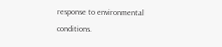response to environmental conditions.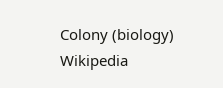Colony (biology) Wikipedia